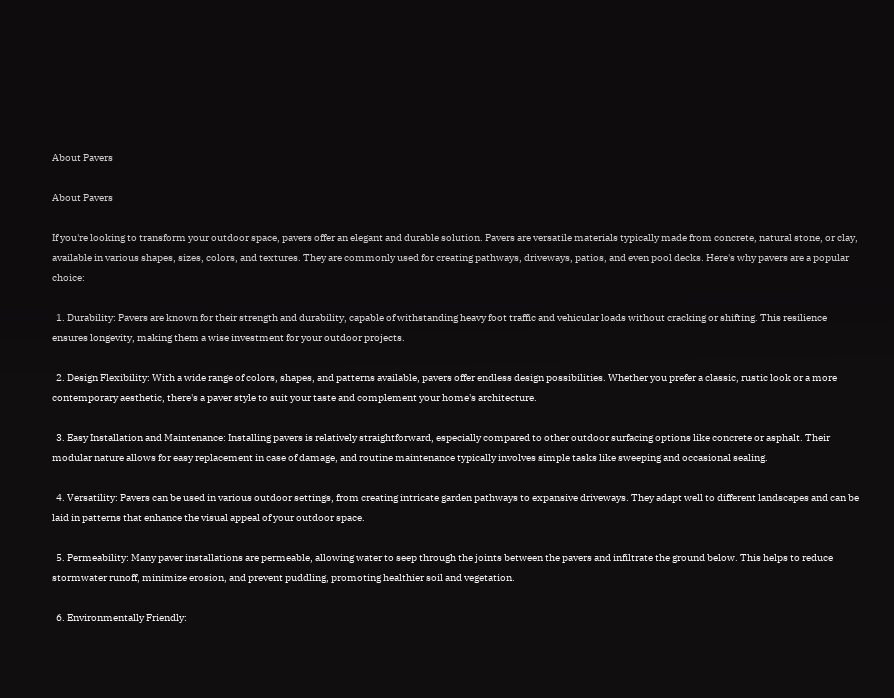About Pavers

About Pavers

If you're looking to transform your outdoor space, pavers offer an elegant and durable solution. Pavers are versatile materials typically made from concrete, natural stone, or clay, available in various shapes, sizes, colors, and textures. They are commonly used for creating pathways, driveways, patios, and even pool decks. Here's why pavers are a popular choice:

  1. Durability: Pavers are known for their strength and durability, capable of withstanding heavy foot traffic and vehicular loads without cracking or shifting. This resilience ensures longevity, making them a wise investment for your outdoor projects.

  2. Design Flexibility: With a wide range of colors, shapes, and patterns available, pavers offer endless design possibilities. Whether you prefer a classic, rustic look or a more contemporary aesthetic, there's a paver style to suit your taste and complement your home's architecture.

  3. Easy Installation and Maintenance: Installing pavers is relatively straightforward, especially compared to other outdoor surfacing options like concrete or asphalt. Their modular nature allows for easy replacement in case of damage, and routine maintenance typically involves simple tasks like sweeping and occasional sealing.

  4. Versatility: Pavers can be used in various outdoor settings, from creating intricate garden pathways to expansive driveways. They adapt well to different landscapes and can be laid in patterns that enhance the visual appeal of your outdoor space.

  5. Permeability: Many paver installations are permeable, allowing water to seep through the joints between the pavers and infiltrate the ground below. This helps to reduce stormwater runoff, minimize erosion, and prevent puddling, promoting healthier soil and vegetation.

  6. Environmentally Friendly: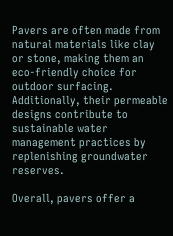Pavers are often made from natural materials like clay or stone, making them an eco-friendly choice for outdoor surfacing. Additionally, their permeable designs contribute to sustainable water management practices by replenishing groundwater reserves.

Overall, pavers offer a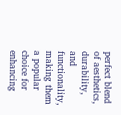perfect blend of aesthetics, durability, and functionality, making them a popular choice for enhancing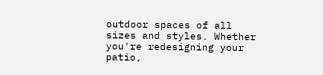outdoor spaces of all sizes and styles. Whether you're redesigning your patio,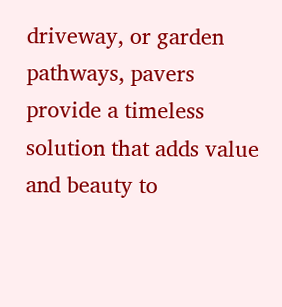driveway, or garden pathways, pavers provide a timeless solution that adds value and beauty to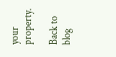your property.

Back to blog